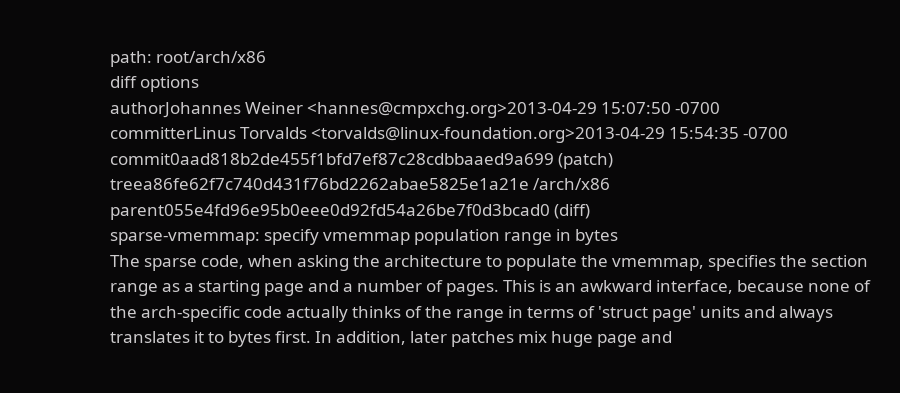path: root/arch/x86
diff options
authorJohannes Weiner <hannes@cmpxchg.org>2013-04-29 15:07:50 -0700
committerLinus Torvalds <torvalds@linux-foundation.org>2013-04-29 15:54:35 -0700
commit0aad818b2de455f1bfd7ef87c28cdbbaaed9a699 (patch)
treea86fe62f7c740d431f76bd2262abae5825e1a21e /arch/x86
parent055e4fd96e95b0eee0d92fd54a26be7f0d3bcad0 (diff)
sparse-vmemmap: specify vmemmap population range in bytes
The sparse code, when asking the architecture to populate the vmemmap, specifies the section range as a starting page and a number of pages. This is an awkward interface, because none of the arch-specific code actually thinks of the range in terms of 'struct page' units and always translates it to bytes first. In addition, later patches mix huge page and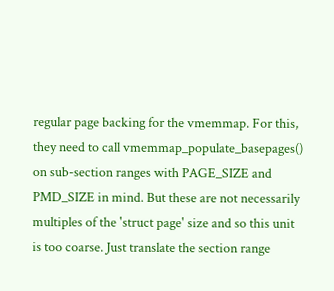regular page backing for the vmemmap. For this, they need to call vmemmap_populate_basepages() on sub-section ranges with PAGE_SIZE and PMD_SIZE in mind. But these are not necessarily multiples of the 'struct page' size and so this unit is too coarse. Just translate the section range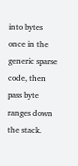into bytes once in the generic sparse code, then pass byte ranges down the stack.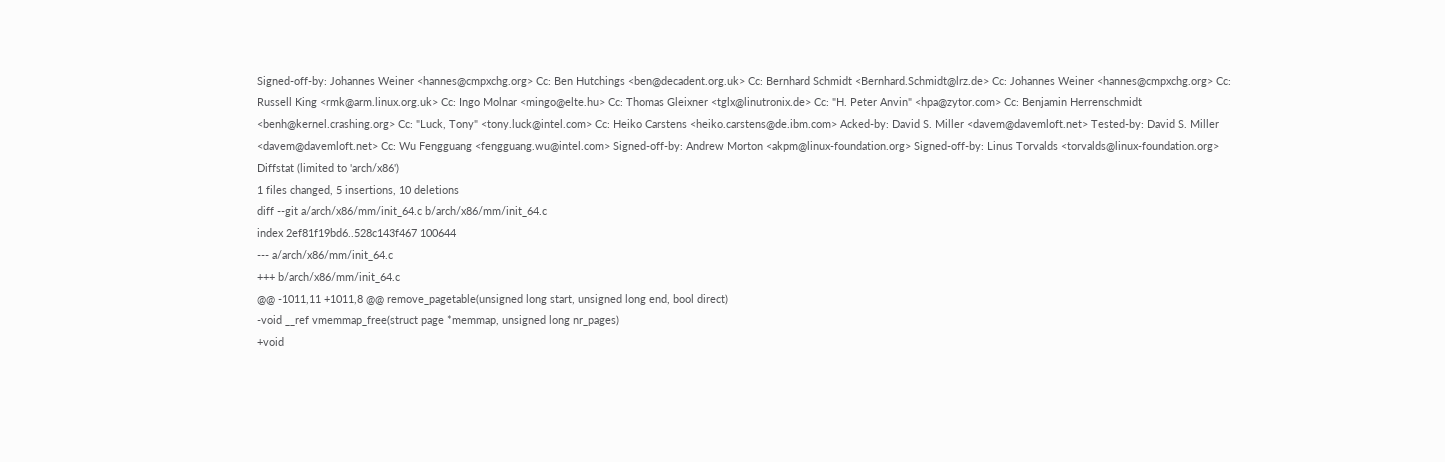Signed-off-by: Johannes Weiner <hannes@cmpxchg.org> Cc: Ben Hutchings <ben@decadent.org.uk> Cc: Bernhard Schmidt <Bernhard.Schmidt@lrz.de> Cc: Johannes Weiner <hannes@cmpxchg.org> Cc: Russell King <rmk@arm.linux.org.uk> Cc: Ingo Molnar <mingo@elte.hu> Cc: Thomas Gleixner <tglx@linutronix.de> Cc: "H. Peter Anvin" <hpa@zytor.com> Cc: Benjamin Herrenschmidt <benh@kernel.crashing.org> Cc: "Luck, Tony" <tony.luck@intel.com> Cc: Heiko Carstens <heiko.carstens@de.ibm.com> Acked-by: David S. Miller <davem@davemloft.net> Tested-by: David S. Miller <davem@davemloft.net> Cc: Wu Fengguang <fengguang.wu@intel.com> Signed-off-by: Andrew Morton <akpm@linux-foundation.org> Signed-off-by: Linus Torvalds <torvalds@linux-foundation.org>
Diffstat (limited to 'arch/x86')
1 files changed, 5 insertions, 10 deletions
diff --git a/arch/x86/mm/init_64.c b/arch/x86/mm/init_64.c
index 2ef81f19bd6..528c143f467 100644
--- a/arch/x86/mm/init_64.c
+++ b/arch/x86/mm/init_64.c
@@ -1011,11 +1011,8 @@ remove_pagetable(unsigned long start, unsigned long end, bool direct)
-void __ref vmemmap_free(struct page *memmap, unsigned long nr_pages)
+void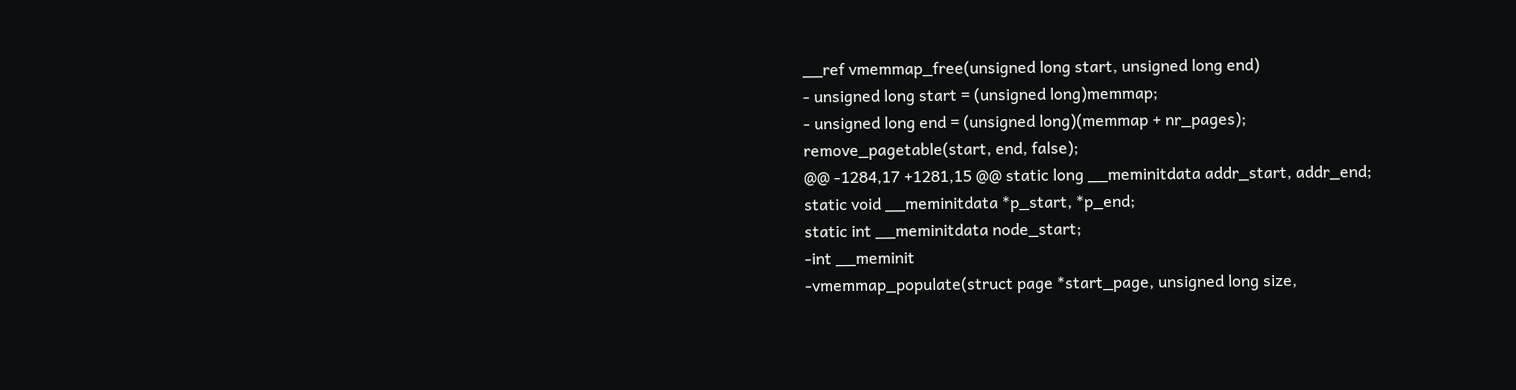__ref vmemmap_free(unsigned long start, unsigned long end)
- unsigned long start = (unsigned long)memmap;
- unsigned long end = (unsigned long)(memmap + nr_pages);
remove_pagetable(start, end, false);
@@ -1284,17 +1281,15 @@ static long __meminitdata addr_start, addr_end;
static void __meminitdata *p_start, *p_end;
static int __meminitdata node_start;
-int __meminit
-vmemmap_populate(struct page *start_page, unsigned long size,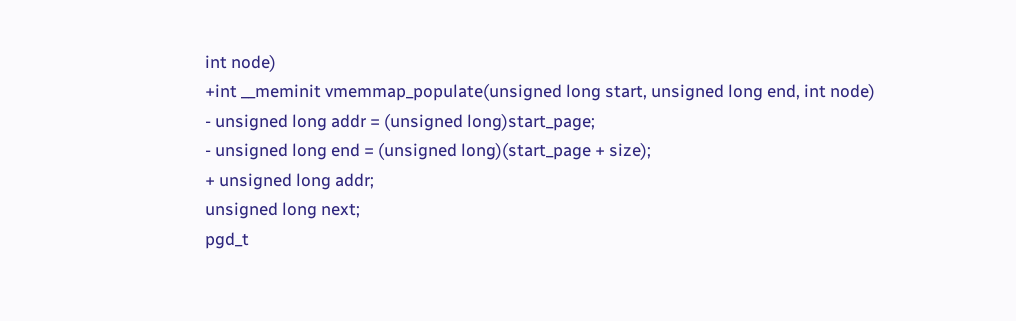int node)
+int __meminit vmemmap_populate(unsigned long start, unsigned long end, int node)
- unsigned long addr = (unsigned long)start_page;
- unsigned long end = (unsigned long)(start_page + size);
+ unsigned long addr;
unsigned long next;
pgd_t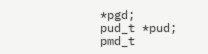*pgd;
pud_t *pud;
pmd_t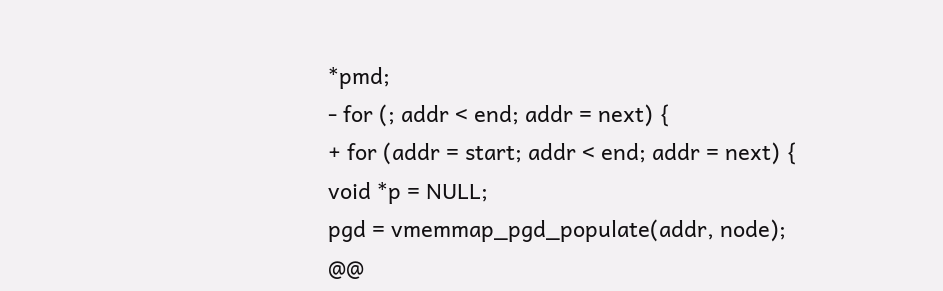*pmd;
- for (; addr < end; addr = next) {
+ for (addr = start; addr < end; addr = next) {
void *p = NULL;
pgd = vmemmap_pgd_populate(addr, node);
@@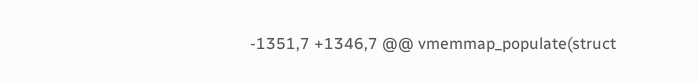-1351,7 +1346,7 @@ vmemmap_populate(struct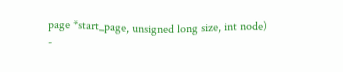page *start_page, unsigned long size, int node)
-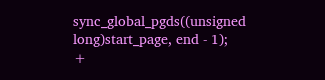sync_global_pgds((unsigned long)start_page, end - 1);
+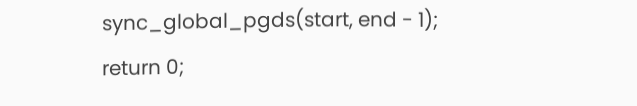sync_global_pgds(start, end - 1);
return 0;